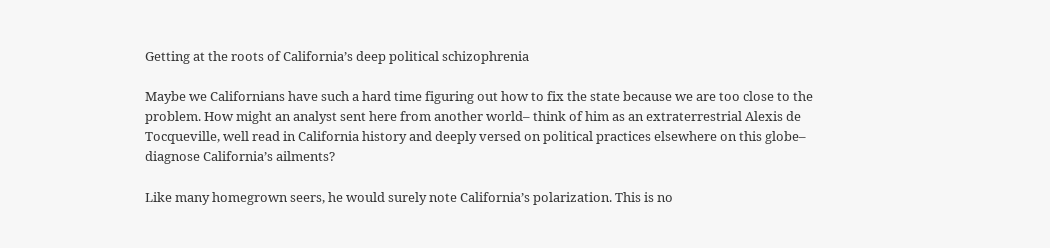Getting at the roots of California’s deep political schizophrenia

Maybe we Californians have such a hard time figuring out how to fix the state because we are too close to the problem. How might an analyst sent here from another world– think of him as an extraterrestrial Alexis de Tocqueville, well read in California history and deeply versed on political practices elsewhere on this globe– diagnose California’s ailments?

Like many homegrown seers, he would surely note California’s polarization. This is no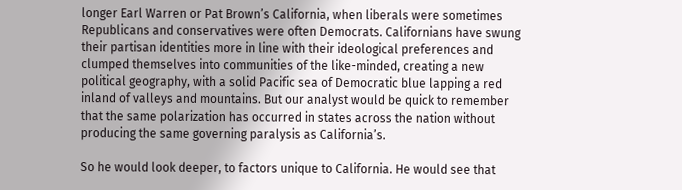longer Earl Warren or Pat Brown’s California, when liberals were sometimes Republicans and conservatives were often Democrats. Californians have swung their partisan identities more in line with their ideological preferences and clumped themselves into communities of the like-minded, creating a new political geography, with a solid Pacific sea of Democratic blue lapping a red inland of valleys and mountains. But our analyst would be quick to remember that the same polarization has occurred in states across the nation without producing the same governing paralysis as California’s.

So he would look deeper, to factors unique to California. He would see that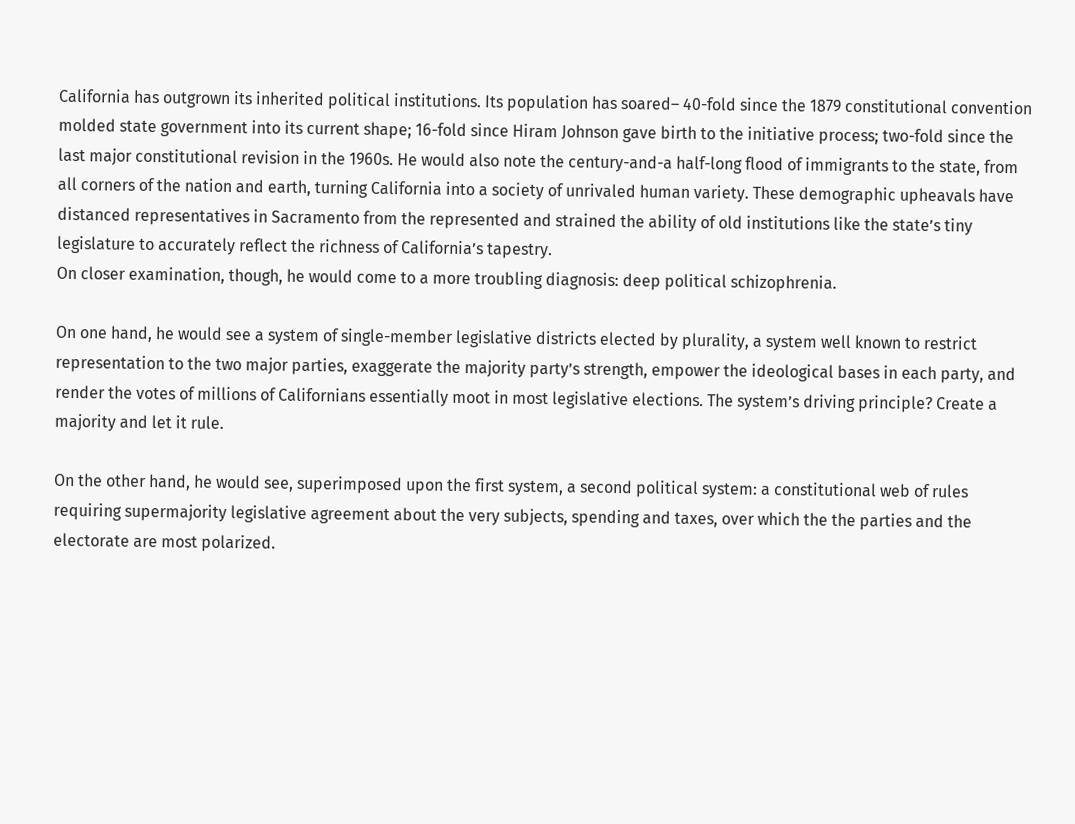California has outgrown its inherited political institutions. Its population has soared– 40-fold since the 1879 constitutional convention molded state government into its current shape; 16-fold since Hiram Johnson gave birth to the initiative process; two-fold since the last major constitutional revision in the 1960s. He would also note the century-and-a half-long flood of immigrants to the state, from all corners of the nation and earth, turning California into a society of unrivaled human variety. These demographic upheavals have distanced representatives in Sacramento from the represented and strained the ability of old institutions like the state’s tiny legislature to accurately reflect the richness of California’s tapestry.
On closer examination, though, he would come to a more troubling diagnosis: deep political schizophrenia.

On one hand, he would see a system of single-member legislative districts elected by plurality, a system well known to restrict representation to the two major parties, exaggerate the majority party’s strength, empower the ideological bases in each party, and render the votes of millions of Californians essentially moot in most legislative elections. The system’s driving principle? Create a majority and let it rule.

On the other hand, he would see, superimposed upon the first system, a second political system: a constitutional web of rules requiring supermajority legislative agreement about the very subjects, spending and taxes, over which the the parties and the electorate are most polarized.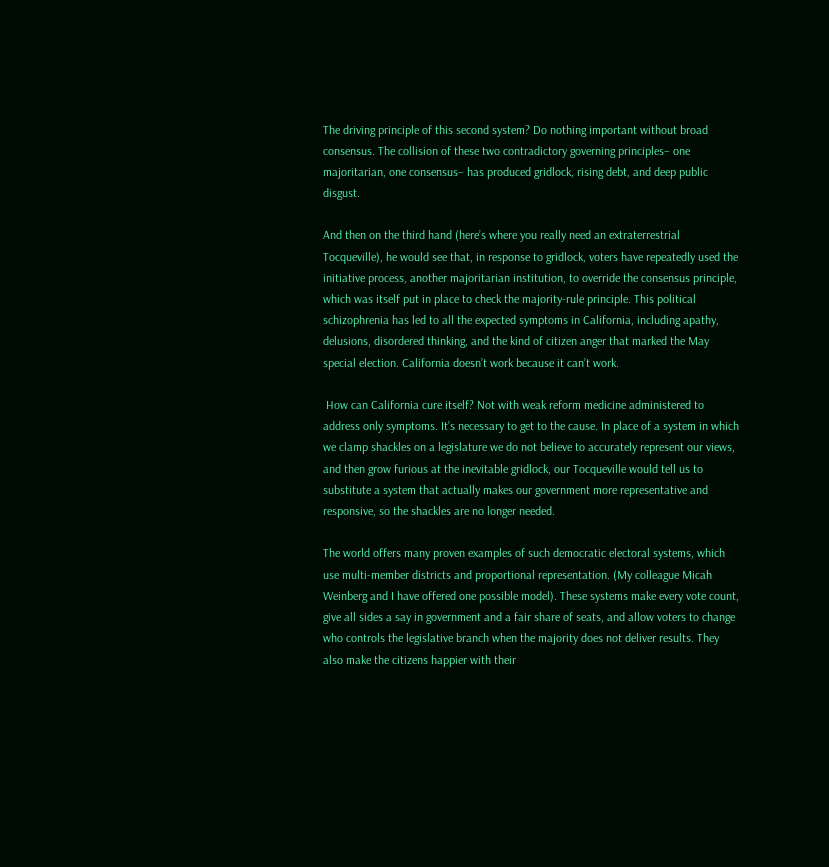The driving principle of this second system? Do nothing important without broad consensus. The collision of these two contradictory governing principles– one majoritarian, one consensus– has produced gridlock, rising debt, and deep public disgust.

And then on the third hand (here’s where you really need an extraterrestrial Tocqueville), he would see that, in response to gridlock, voters have repeatedly used the initiative process, another majoritarian institution, to override the consensus principle, which was itself put in place to check the majority-rule principle. This political schizophrenia has led to all the expected symptoms in California, including apathy, delusions, disordered thinking, and the kind of citizen anger that marked the May special election. California doesn’t work because it can’t work.

 How can California cure itself? Not with weak reform medicine administered to address only symptoms. It’s necessary to get to the cause. In place of a system in which we clamp shackles on a legislature we do not believe to accurately represent our views, and then grow furious at the inevitable gridlock, our Tocqueville would tell us to substitute a system that actually makes our government more representative and responsive, so the shackles are no longer needed.

The world offers many proven examples of such democratic electoral systems, which use multi-member districts and proportional representation. (My colleague Micah Weinberg and I have offered one possible model). These systems make every vote count, give all sides a say in government and a fair share of seats, and allow voters to change who controls the legislative branch when the majority does not deliver results. They also make the citizens happier with their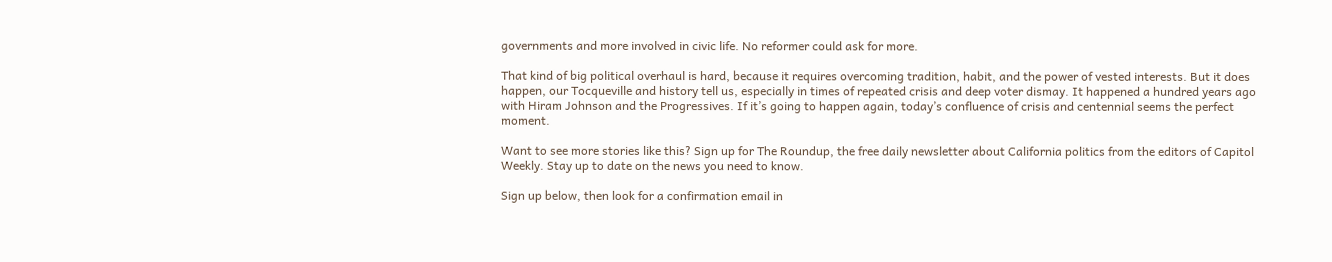governments and more involved in civic life. No reformer could ask for more.

That kind of big political overhaul is hard, because it requires overcoming tradition, habit, and the power of vested interests. But it does happen, our Tocqueville and history tell us, especially in times of repeated crisis and deep voter dismay. It happened a hundred years ago with Hiram Johnson and the Progressives. If it’s going to happen again, today’s confluence of crisis and centennial seems the perfect moment.

Want to see more stories like this? Sign up for The Roundup, the free daily newsletter about California politics from the editors of Capitol Weekly. Stay up to date on the news you need to know.

Sign up below, then look for a confirmation email in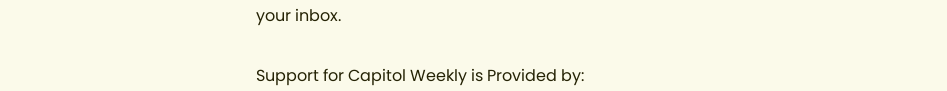your inbox.


Support for Capitol Weekly is Provided by: